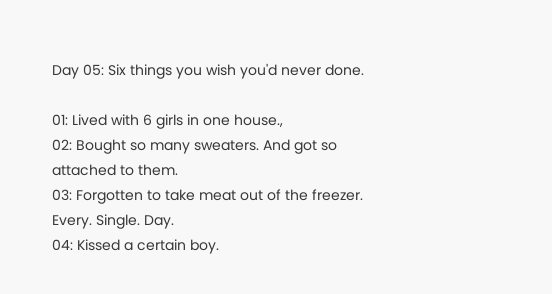Day 05: Six things you wish you'd never done.

01: Lived with 6 girls in one house.,
02: Bought so many sweaters. And got so attached to them.
03: Forgotten to take meat out of the freezer. Every. Single. Day.
04: Kissed a certain boy.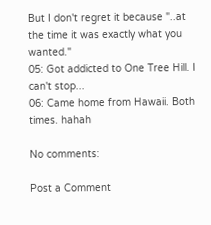But I don't regret it because "..at the time it was exactly what you wanted."
05: Got addicted to One Tree Hill. I can't stop...
06: Came home from Hawaii. Both times. hahah

No comments:

Post a Comment